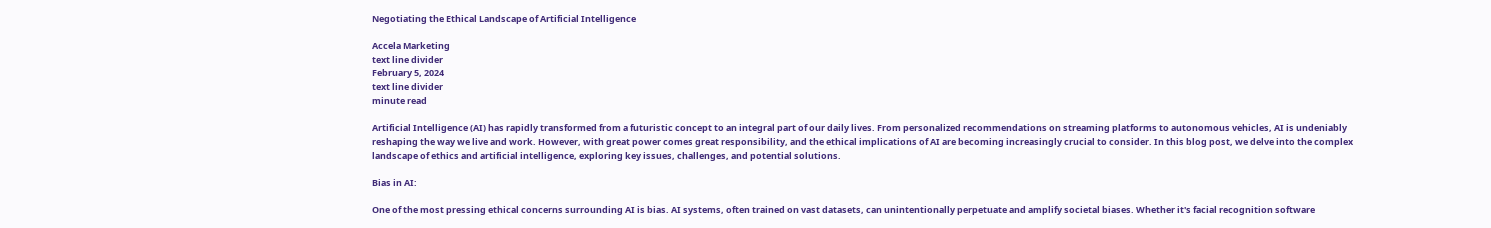Negotiating the Ethical Landscape of Artificial Intelligence

Accela Marketing
text line divider
February 5, 2024
text line divider
minute read

Artificial Intelligence (AI) has rapidly transformed from a futuristic concept to an integral part of our daily lives. From personalized recommendations on streaming platforms to autonomous vehicles, AI is undeniably reshaping the way we live and work. However, with great power comes great responsibility, and the ethical implications of AI are becoming increasingly crucial to consider. In this blog post, we delve into the complex landscape of ethics and artificial intelligence, exploring key issues, challenges, and potential solutions.

Bias in AI:

One of the most pressing ethical concerns surrounding AI is bias. AI systems, often trained on vast datasets, can unintentionally perpetuate and amplify societal biases. Whether it's facial recognition software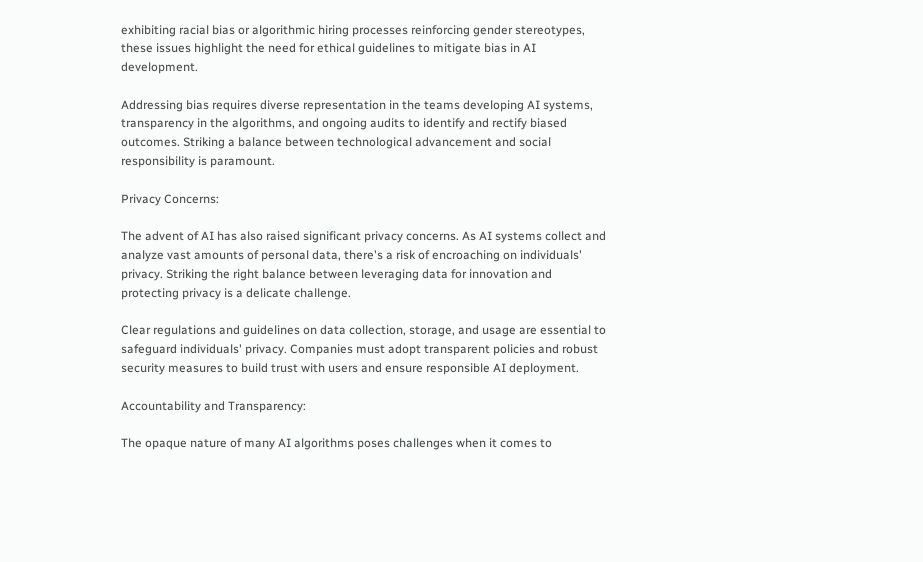exhibiting racial bias or algorithmic hiring processes reinforcing gender stereotypes, these issues highlight the need for ethical guidelines to mitigate bias in AI development.

Addressing bias requires diverse representation in the teams developing AI systems, transparency in the algorithms, and ongoing audits to identify and rectify biased outcomes. Striking a balance between technological advancement and social responsibility is paramount.

Privacy Concerns:

The advent of AI has also raised significant privacy concerns. As AI systems collect and analyze vast amounts of personal data, there's a risk of encroaching on individuals' privacy. Striking the right balance between leveraging data for innovation and protecting privacy is a delicate challenge.

Clear regulations and guidelines on data collection, storage, and usage are essential to safeguard individuals' privacy. Companies must adopt transparent policies and robust security measures to build trust with users and ensure responsible AI deployment.

Accountability and Transparency:

The opaque nature of many AI algorithms poses challenges when it comes to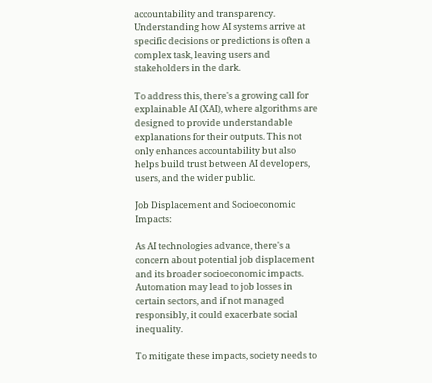accountability and transparency. Understanding how AI systems arrive at specific decisions or predictions is often a complex task, leaving users and stakeholders in the dark.

To address this, there's a growing call for explainable AI (XAI), where algorithms are designed to provide understandable explanations for their outputs. This not only enhances accountability but also helps build trust between AI developers, users, and the wider public.

Job Displacement and Socioeconomic Impacts:

As AI technologies advance, there's a concern about potential job displacement and its broader socioeconomic impacts. Automation may lead to job losses in certain sectors, and if not managed responsibly, it could exacerbate social inequality.

To mitigate these impacts, society needs to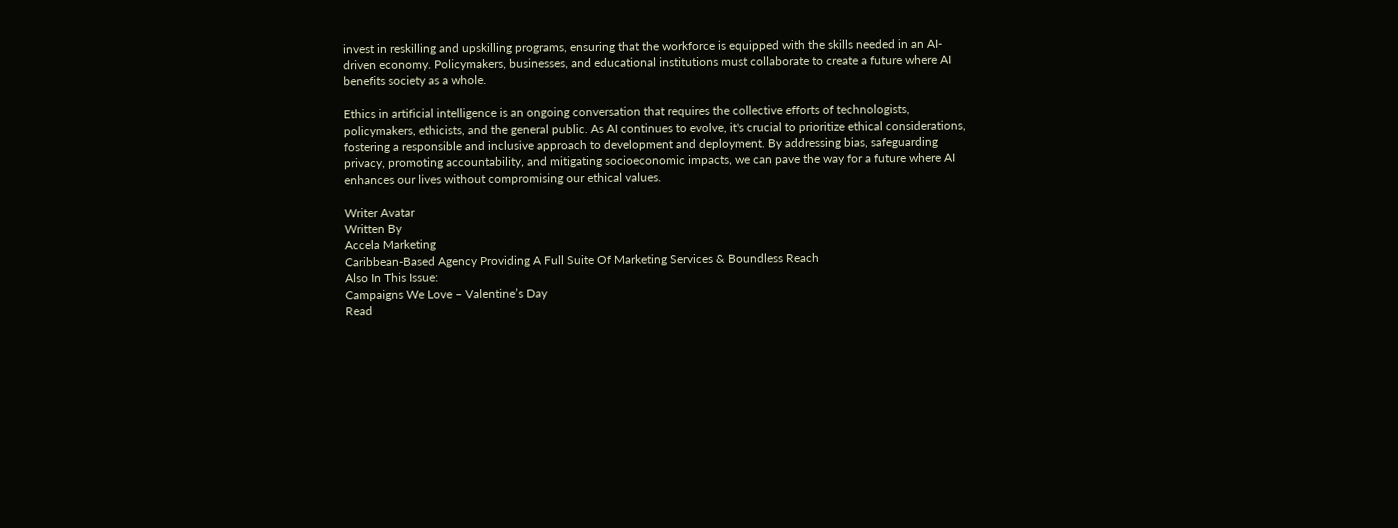invest in reskilling and upskilling programs, ensuring that the workforce is equipped with the skills needed in an AI-driven economy. Policymakers, businesses, and educational institutions must collaborate to create a future where AI benefits society as a whole.

Ethics in artificial intelligence is an ongoing conversation that requires the collective efforts of technologists, policymakers, ethicists, and the general public. As AI continues to evolve, it's crucial to prioritize ethical considerations, fostering a responsible and inclusive approach to development and deployment. By addressing bias, safeguarding privacy, promoting accountability, and mitigating socioeconomic impacts, we can pave the way for a future where AI enhances our lives without compromising our ethical values.

Writer Avatar
Written By
Accela Marketing
Caribbean-Based Agency Providing A Full Suite Of Marketing Services & Boundless Reach
Also In This Issue:
Campaigns We Love – Valentine’s Day
Read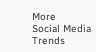More
Social Media Trends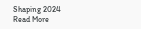Shaping 2024
Read More